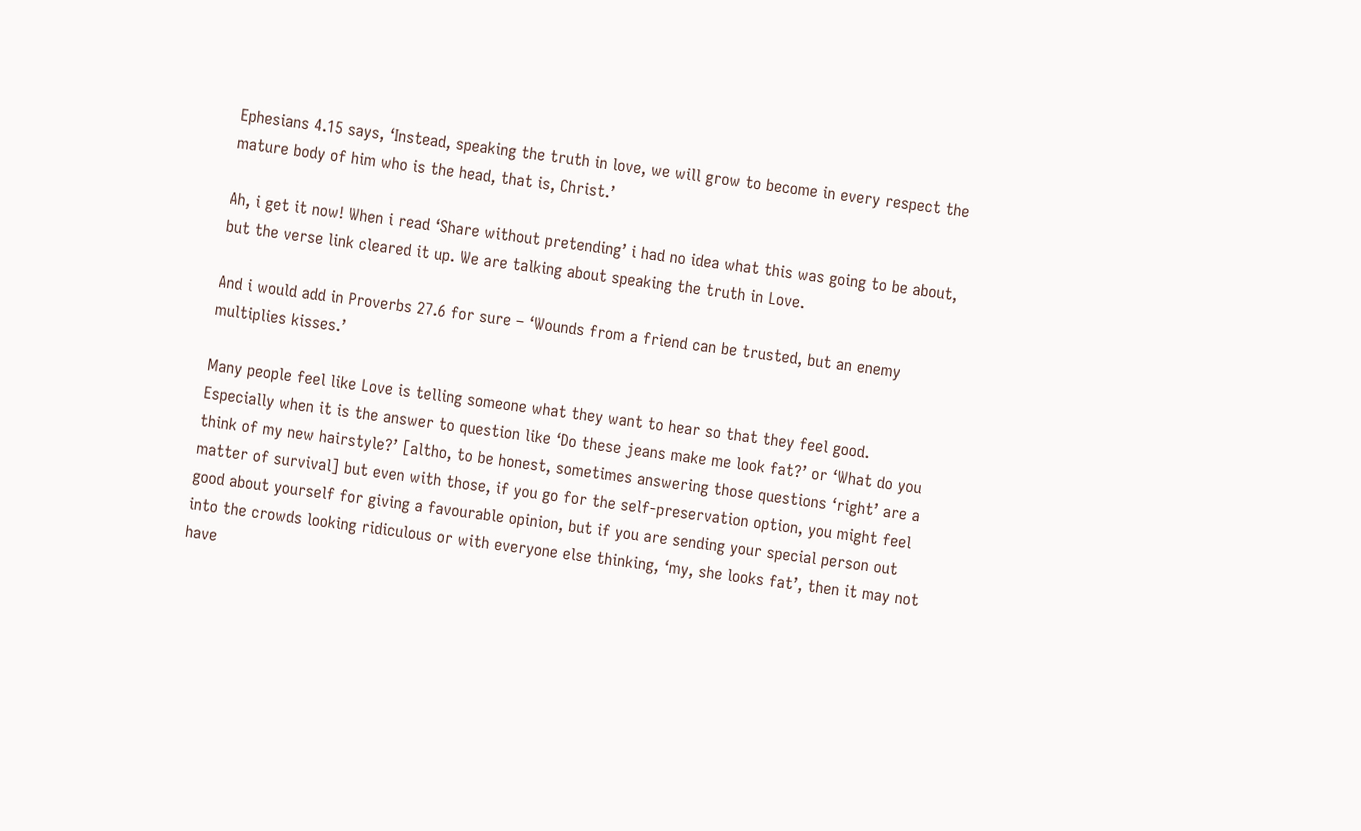Ephesians 4.15 says, ‘Instead, speaking the truth in love, we will grow to become in every respect the mature body of him who is the head, that is, Christ.’

Ah, i get it now! When i read ‘Share without pretending’ i had no idea what this was going to be about, but the verse link cleared it up. We are talking about speaking the truth in Love.

And i would add in Proverbs 27.6 for sure – ‘Wounds from a friend can be trusted, but an enemy multiplies kisses.’

Many people feel like Love is telling someone what they want to hear so that they feel good. Especially when it is the answer to question like ‘Do these jeans make me look fat?’ or ‘What do you think of my new hairstyle?’ [altho, to be honest, sometimes answering those questions ‘right’ are a matter of survival] but even with those, if you go for the self-preservation option, you might feel good about yourself for giving a favourable opinion, but if you are sending your special person out into the crowds looking ridiculous or with everyone else thinking, ‘my, she looks fat’, then it may not have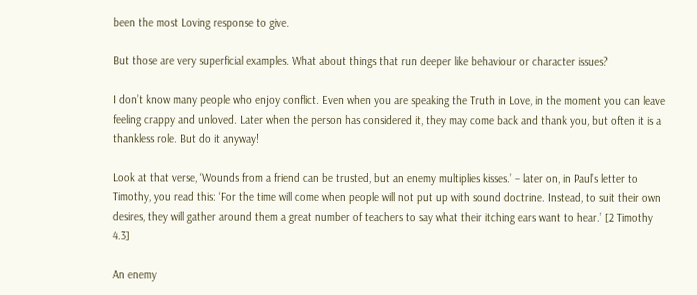been the most Loving response to give.

But those are very superficial examples. What about things that run deeper like behaviour or character issues?

I don’t know many people who enjoy conflict. Even when you are speaking the Truth in Love, in the moment you can leave feeling crappy and unloved. Later when the person has considered it, they may come back and thank you, but often it is a thankless role. But do it anyway!

Look at that verse, ‘Wounds from a friend can be trusted, but an enemy multiplies kisses.’ – later on, in Paul’s letter to Timothy, you read this: ‘For the time will come when people will not put up with sound doctrine. Instead, to suit their own desires, they will gather around them a great number of teachers to say what their itching ears want to hear.’ [2 Timothy 4.3]

An enemy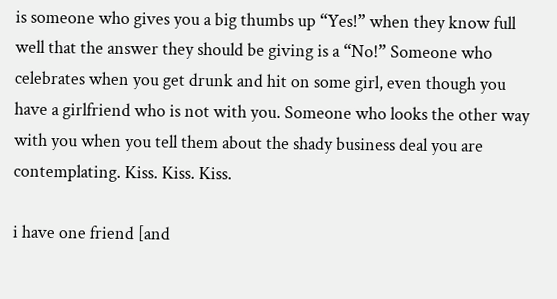is someone who gives you a big thumbs up “Yes!” when they know full well that the answer they should be giving is a “No!” Someone who celebrates when you get drunk and hit on some girl, even though you have a girlfriend who is not with you. Someone who looks the other way with you when you tell them about the shady business deal you are contemplating. Kiss. Kiss. Kiss.

i have one friend [and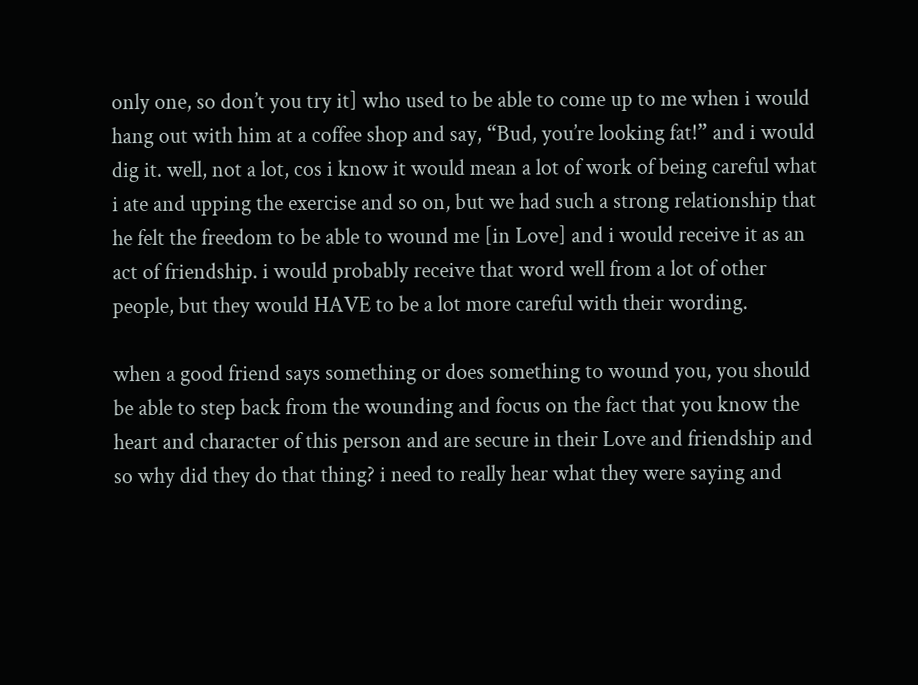only one, so don’t you try it] who used to be able to come up to me when i would hang out with him at a coffee shop and say, “Bud, you’re looking fat!” and i would dig it. well, not a lot, cos i know it would mean a lot of work of being careful what i ate and upping the exercise and so on, but we had such a strong relationship that he felt the freedom to be able to wound me [in Love] and i would receive it as an act of friendship. i would probably receive that word well from a lot of other people, but they would HAVE to be a lot more careful with their wording.

when a good friend says something or does something to wound you, you should be able to step back from the wounding and focus on the fact that you know the heart and character of this person and are secure in their Love and friendship and so why did they do that thing? i need to really hear what they were saying and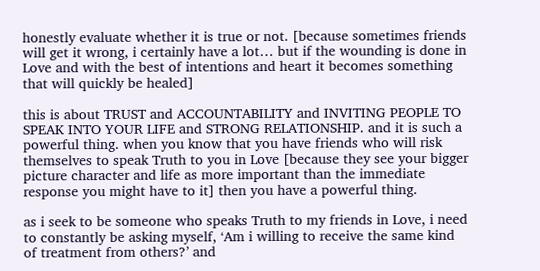honestly evaluate whether it is true or not. [because sometimes friends will get it wrong, i certainly have a lot… but if the wounding is done in Love and with the best of intentions and heart it becomes something that will quickly be healed]

this is about TRUST and ACCOUNTABILITY and INVITING PEOPLE TO SPEAK INTO YOUR LIFE and STRONG RELATIONSHIP. and it is such a powerful thing. when you know that you have friends who will risk themselves to speak Truth to you in Love [because they see your bigger picture character and life as more important than the immediate response you might have to it] then you have a powerful thing.

as i seek to be someone who speaks Truth to my friends in Love, i need to constantly be asking myself, ‘Am i willing to receive the same kind of treatment from others?’ and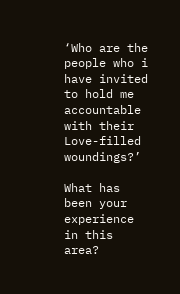‘Who are the people who i have invited to hold me accountable with their Love-filled woundings?’

What has been your experience in this area?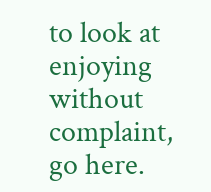to look at enjoying without complaint, go here.